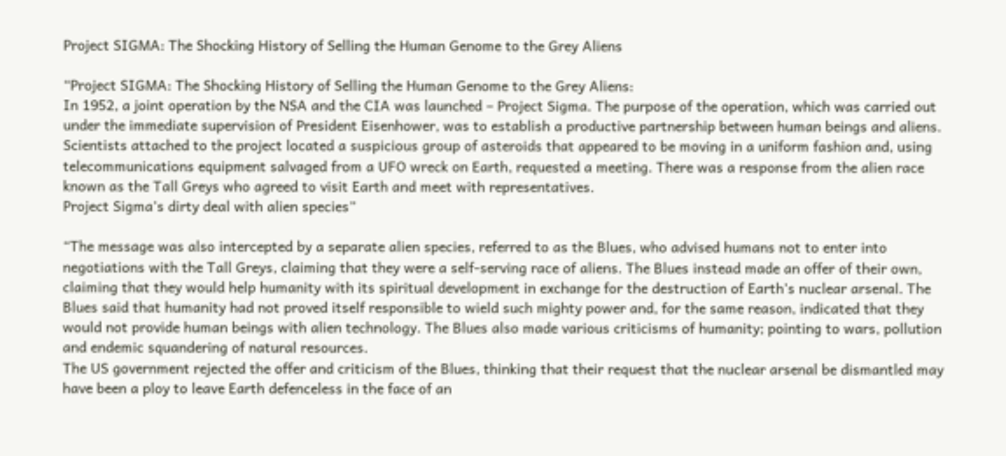Project SIGMA: The Shocking History of Selling the Human Genome to the Grey Aliens

“Project SIGMA: The Shocking History of Selling the Human Genome to the Grey Aliens:
In 1952, a joint operation by the NSA and the CIA was launched – Project Sigma. The purpose of the operation, which was carried out under the immediate supervision of President Eisenhower, was to establish a productive partnership between human beings and aliens.
Scientists attached to the project located a suspicious group of asteroids that appeared to be moving in a uniform fashion and, using telecommunications equipment salvaged from a UFO wreck on Earth, requested a meeting. There was a response from the alien race known as the Tall Greys who agreed to visit Earth and meet with representatives.
Project Sigma’s dirty deal with alien species”

“The message was also intercepted by a separate alien species, referred to as the Blues, who advised humans not to enter into negotiations with the Tall Greys, claiming that they were a self-serving race of aliens. The Blues instead made an offer of their own, claiming that they would help humanity with its spiritual development in exchange for the destruction of Earth’s nuclear arsenal. The Blues said that humanity had not proved itself responsible to wield such mighty power and, for the same reason, indicated that they would not provide human beings with alien technology. The Blues also made various criticisms of humanity; pointing to wars, pollution and endemic squandering of natural resources.
The US government rejected the offer and criticism of the Blues, thinking that their request that the nuclear arsenal be dismantled may have been a ploy to leave Earth defenceless in the face of an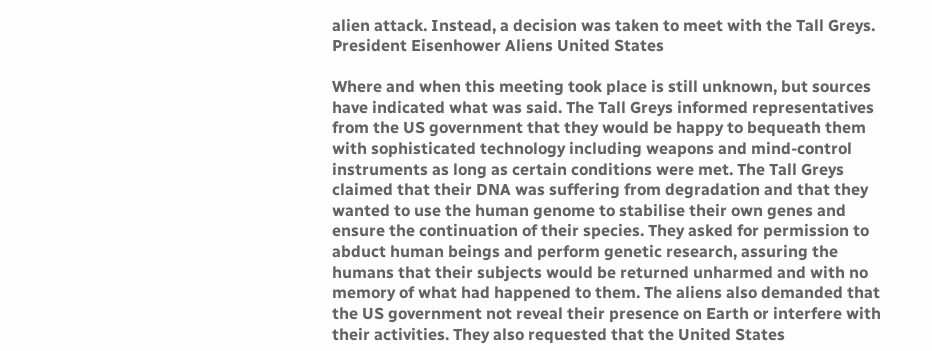alien attack. Instead, a decision was taken to meet with the Tall Greys.
President Eisenhower Aliens United States

Where and when this meeting took place is still unknown, but sources have indicated what was said. The Tall Greys informed representatives from the US government that they would be happy to bequeath them with sophisticated technology including weapons and mind-control instruments as long as certain conditions were met. The Tall Greys claimed that their DNA was suffering from degradation and that they wanted to use the human genome to stabilise their own genes and ensure the continuation of their species. They asked for permission to abduct human beings and perform genetic research, assuring the humans that their subjects would be returned unharmed and with no memory of what had happened to them. The aliens also demanded that the US government not reveal their presence on Earth or interfere with their activities. They also requested that the United States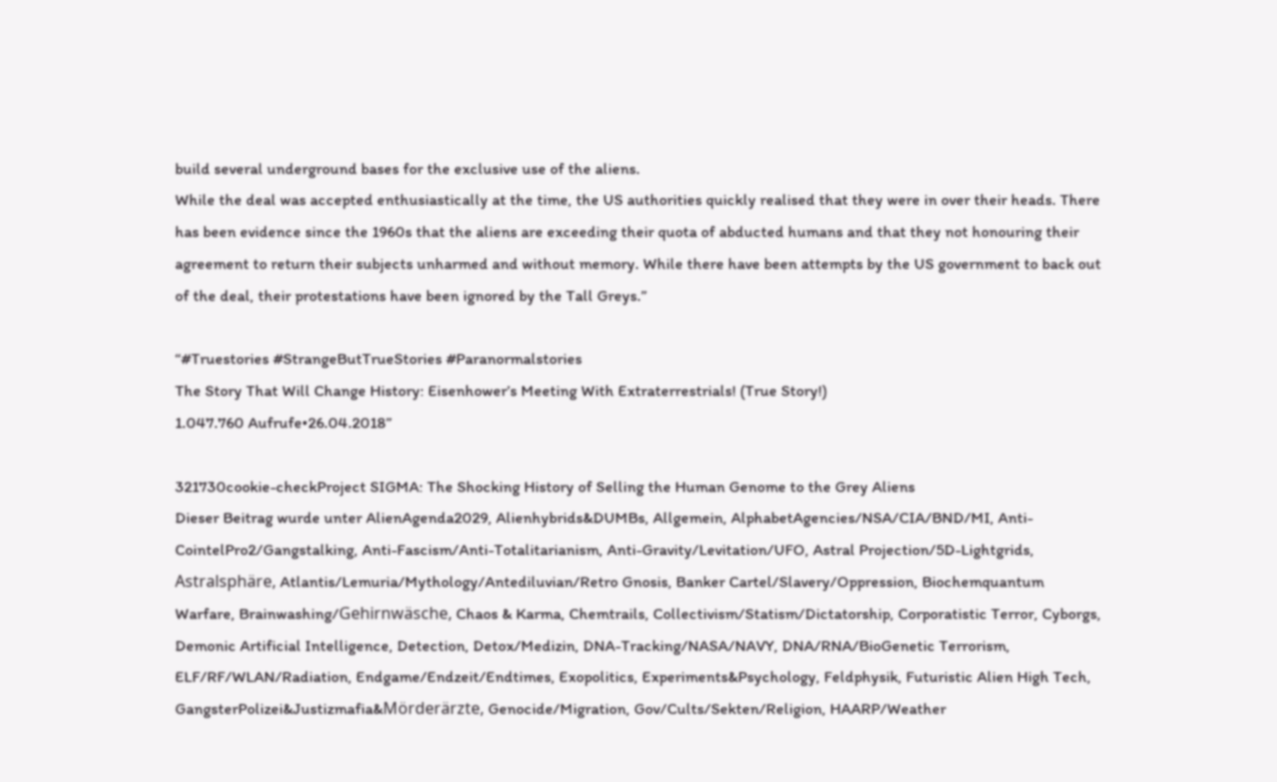build several underground bases for the exclusive use of the aliens.
While the deal was accepted enthusiastically at the time, the US authorities quickly realised that they were in over their heads. There has been evidence since the 1960s that the aliens are exceeding their quota of abducted humans and that they not honouring their agreement to return their subjects unharmed and without memory. While there have been attempts by the US government to back out of the deal, their protestations have been ignored by the Tall Greys.”

“#Truestories #StrangeButTrueStories #Paranormalstories
The Story That Will Change History: Eisenhower’s Meeting With Extraterrestrials! (True Story!)
1.047.760 Aufrufe•26.04.2018”

321730cookie-checkProject SIGMA: The Shocking History of Selling the Human Genome to the Grey Aliens
Dieser Beitrag wurde unter AlienAgenda2029, Alienhybrids&DUMBs, Allgemein, AlphabetAgencies/NSA/CIA/BND/MI, Anti-CointelPro2/Gangstalking, Anti-Fascism/Anti-Totalitarianism, Anti-Gravity/Levitation/UFO, Astral Projection/5D-Lightgrids, Astralsphäre, Atlantis/Lemuria/Mythology/Antediluvian/Retro Gnosis, Banker Cartel/Slavery/Oppression, Biochemquantum Warfare, Brainwashing/Gehirnwäsche, Chaos & Karma, Chemtrails, Collectivism/Statism/Dictatorship, Corporatistic Terror, Cyborgs, Demonic Artificial Intelligence, Detection, Detox/Medizin, DNA-Tracking/NASA/NAVY, DNA/RNA/BioGenetic Terrorism, ELF/RF/WLAN/Radiation, Endgame/Endzeit/Endtimes, Exopolitics, Experiments&Psychology, Feldphysik, Futuristic Alien High Tech, GangsterPolizei&Justizmafia&Mörderärzte, Genocide/Migration, Gov/Cults/Sekten/Religion, HAARP/Weather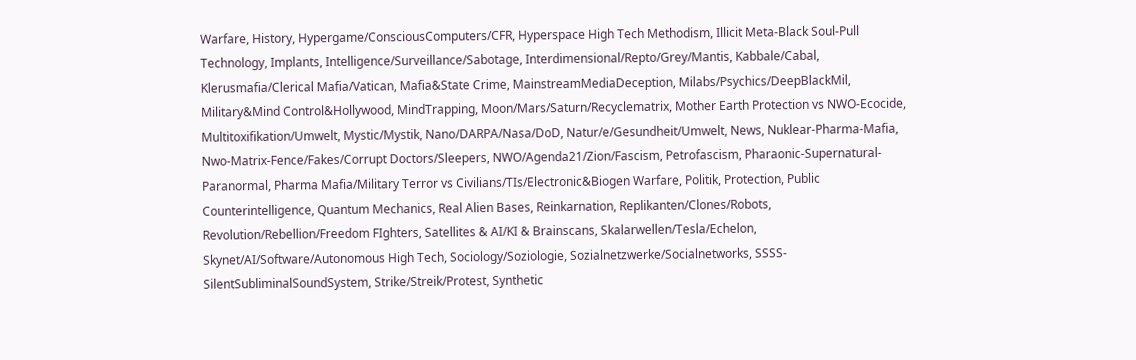Warfare, History, Hypergame/ConsciousComputers/CFR, Hyperspace High Tech Methodism, Illicit Meta-Black Soul-Pull Technology, Implants, Intelligence/Surveillance/Sabotage, Interdimensional/Repto/Grey/Mantis, Kabbale/Cabal, Klerusmafia/Clerical Mafia/Vatican, Mafia&State Crime, MainstreamMediaDeception, Milabs/Psychics/DeepBlackMil, Military&Mind Control&Hollywood, MindTrapping, Moon/Mars/Saturn/Recyclematrix, Mother Earth Protection vs NWO-Ecocide, Multitoxifikation/Umwelt, Mystic/Mystik, Nano/DARPA/Nasa/DoD, Natur/e/Gesundheit/Umwelt, News, Nuklear-Pharma-Mafia, Nwo-Matrix-Fence/Fakes/Corrupt Doctors/Sleepers, NWO/Agenda21/Zion/Fascism, Petrofascism, Pharaonic-Supernatural-Paranormal, Pharma Mafia/Military Terror vs Civilians/TIs/Electronic&Biogen Warfare, Politik, Protection, Public Counterintelligence, Quantum Mechanics, Real Alien Bases, Reinkarnation, Replikanten/Clones/Robots, Revolution/Rebellion/Freedom FIghters, Satellites & AI/KI & Brainscans, Skalarwellen/Tesla/Echelon, Skynet/AI/Software/Autonomous High Tech, Sociology/Soziologie, Sozialnetzwerke/Socialnetworks, SSSS-SilentSubliminalSoundSystem, Strike/Streik/Protest, Synthetic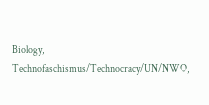Biology, Technofaschismus/Technocracy/UN/NWO,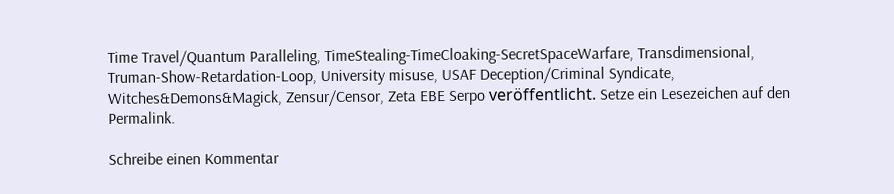Time Travel/Quantum Paralleling, TimeStealing-TimeCloaking-SecretSpaceWarfare, Transdimensional, Truman-Show-Retardation-Loop, University misuse, USAF Deception/Criminal Syndicate, Witches&Demons&Magick, Zensur/Censor, Zeta EBE Serpo veröffentlicht. Setze ein Lesezeichen auf den Permalink.

Schreibe einen Kommentar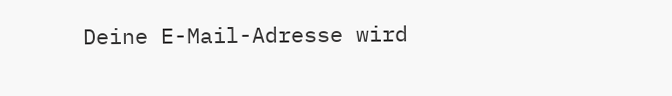Deine E-Mail-Adresse wird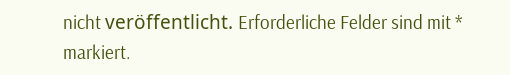nicht veröffentlicht. Erforderliche Felder sind mit * markiert.